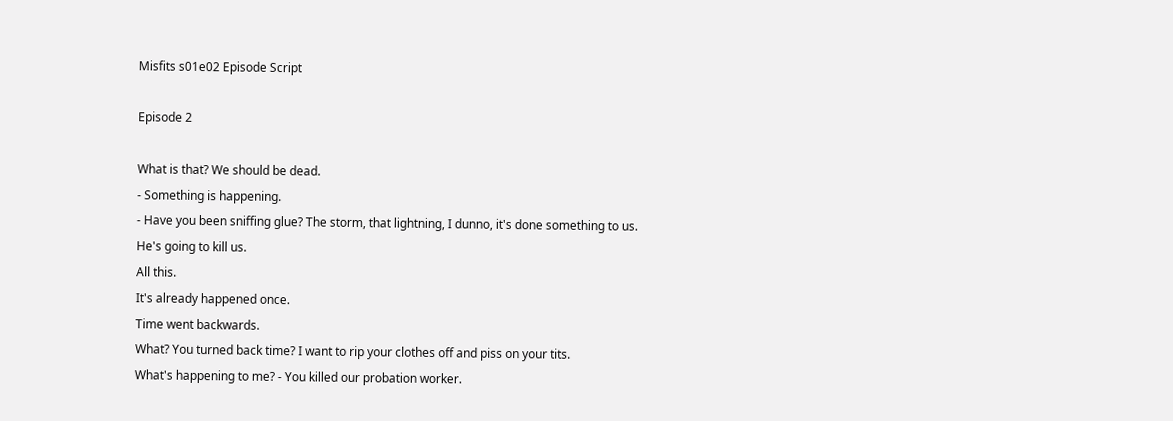Misfits s01e02 Episode Script

Episode 2

What is that? We should be dead.
- Something is happening.
- Have you been sniffing glue? The storm, that lightning, I dunno, it's done something to us.
He's going to kill us.
All this.
It's already happened once.
Time went backwards.
What? You turned back time? I want to rip your clothes off and piss on your tits.
What's happening to me? - You killed our probation worker.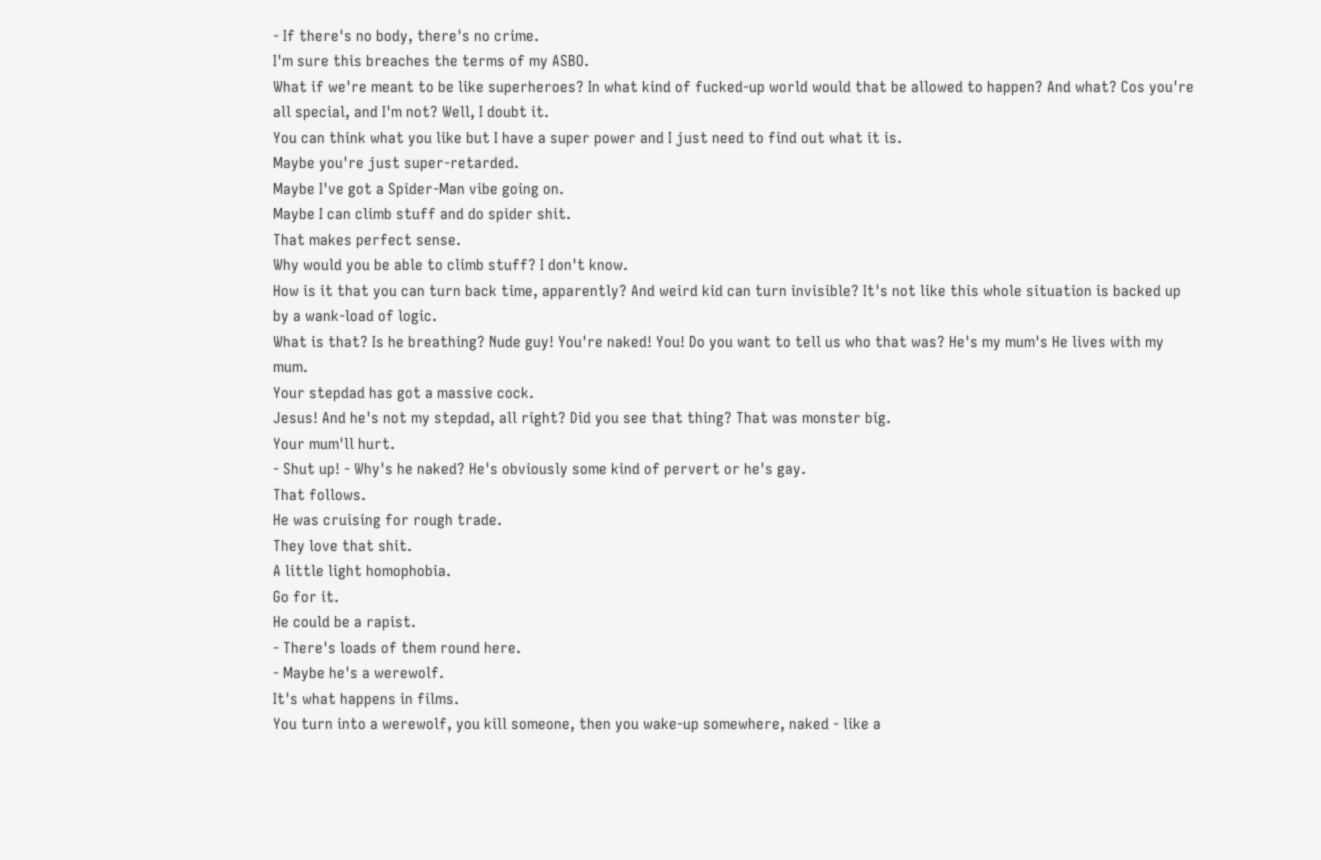- If there's no body, there's no crime.
I'm sure this breaches the terms of my ASBO.
What if we're meant to be like superheroes? In what kind of fucked-up world would that be allowed to happen? And what? Cos you're all special, and I'm not? Well, I doubt it.
You can think what you like but I have a super power and I just need to find out what it is.
Maybe you're just super-retarded.
Maybe I've got a Spider-Man vibe going on.
Maybe I can climb stuff and do spider shit.
That makes perfect sense.
Why would you be able to climb stuff? I don't know.
How is it that you can turn back time, apparently? And weird kid can turn invisible? It's not like this whole situation is backed up by a wank-load of logic.
What is that? Is he breathing? Nude guy! You're naked! You! Do you want to tell us who that was? He's my mum's He lives with my mum.
Your stepdad has got a massive cock.
Jesus! And he's not my stepdad, all right? Did you see that thing? That was monster big.
Your mum'll hurt.
- Shut up! - Why's he naked? He's obviously some kind of pervert or he's gay.
That follows.
He was cruising for rough trade.
They love that shit.
A little light homophobia.
Go for it.
He could be a rapist.
- There's loads of them round here.
- Maybe he's a werewolf.
It's what happens in films.
You turn into a werewolf, you kill someone, then you wake-up somewhere, naked - like a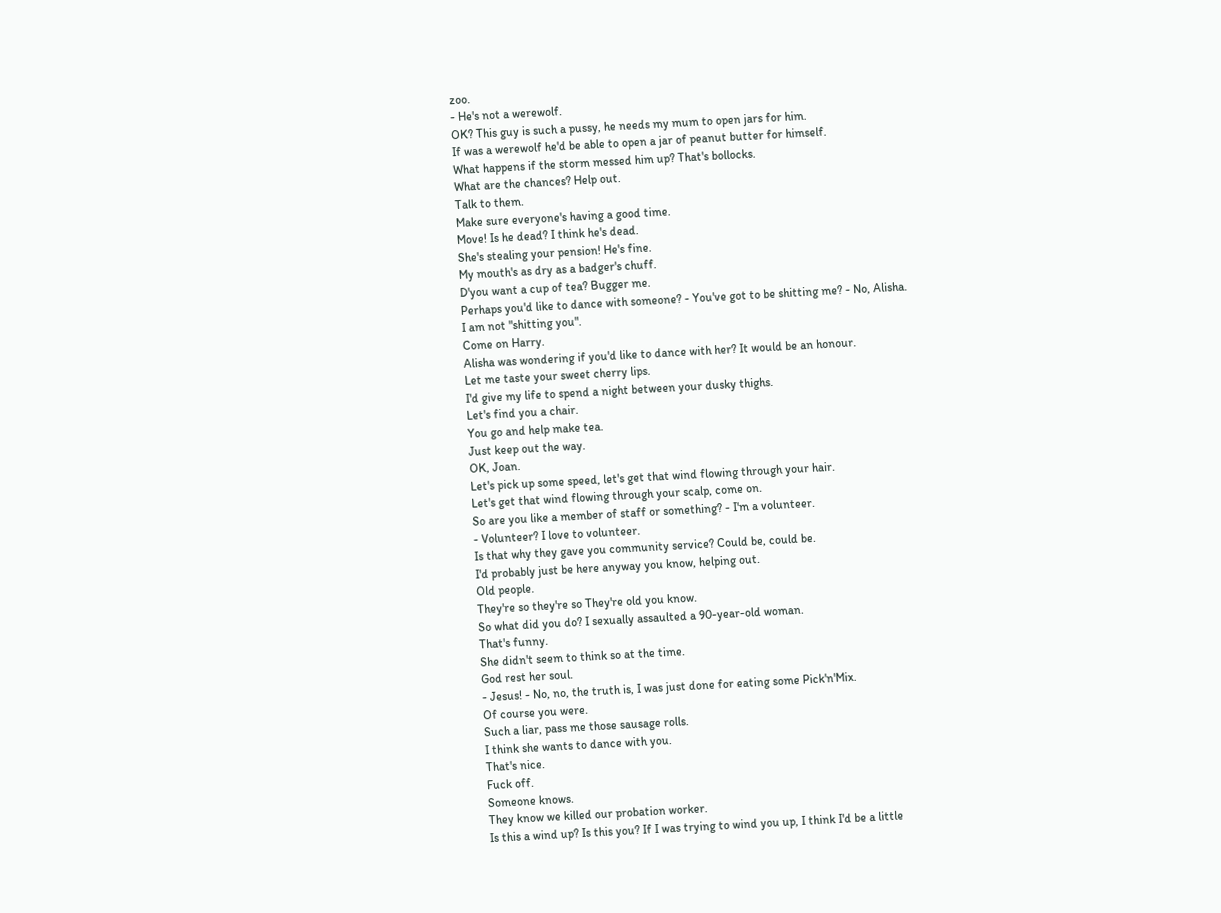zoo.
- He's not a werewolf.
OK? This guy is such a pussy, he needs my mum to open jars for him.
If was a werewolf he'd be able to open a jar of peanut butter for himself.
What happens if the storm messed him up? That's bollocks.
What are the chances? Help out.
Talk to them.
Make sure everyone's having a good time.
Move! Is he dead? I think he's dead.
She's stealing your pension! He's fine.
My mouth's as dry as a badger's chuff.
D'you want a cup of tea? Bugger me.
Perhaps you'd like to dance with someone? - You've got to be shitting me? - No, Alisha.
I am not "shitting you".
Come on Harry.
Alisha was wondering if you'd like to dance with her? It would be an honour.
Let me taste your sweet cherry lips.
I'd give my life to spend a night between your dusky thighs.
Let's find you a chair.
You go and help make tea.
Just keep out the way.
OK, Joan.
Let's pick up some speed, let's get that wind flowing through your hair.
Let's get that wind flowing through your scalp, come on.
So are you like a member of staff or something? - I'm a volunteer.
- Volunteer? I love to volunteer.
Is that why they gave you community service? Could be, could be.
I'd probably just be here anyway you know, helping out.
Old people.
They're so they're so They're old you know.
So what did you do? I sexually assaulted a 90-year-old woman.
That's funny.
She didn't seem to think so at the time.
God rest her soul.
- Jesus! - No, no, the truth is, I was just done for eating some Pick'n'Mix.
Of course you were.
Such a liar, pass me those sausage rolls.
I think she wants to dance with you.
That's nice.
Fuck off.
Someone knows.
They know we killed our probation worker.
Is this a wind up? Is this you? If I was trying to wind you up, I think I'd be a little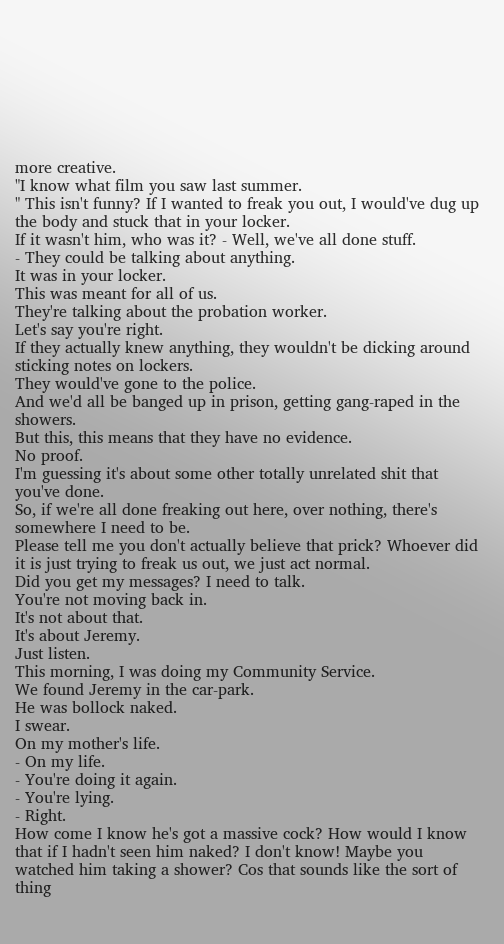more creative.
"I know what film you saw last summer.
" This isn't funny? If I wanted to freak you out, I would've dug up the body and stuck that in your locker.
If it wasn't him, who was it? - Well, we've all done stuff.
- They could be talking about anything.
It was in your locker.
This was meant for all of us.
They're talking about the probation worker.
Let's say you're right.
If they actually knew anything, they wouldn't be dicking around sticking notes on lockers.
They would've gone to the police.
And we'd all be banged up in prison, getting gang-raped in the showers.
But this, this means that they have no evidence.
No proof.
I'm guessing it's about some other totally unrelated shit that you've done.
So, if we're all done freaking out here, over nothing, there's somewhere I need to be.
Please tell me you don't actually believe that prick? Whoever did it is just trying to freak us out, we just act normal.
Did you get my messages? I need to talk.
You're not moving back in.
It's not about that.
It's about Jeremy.
Just listen.
This morning, I was doing my Community Service.
We found Jeremy in the car-park.
He was bollock naked.
I swear.
On my mother's life.
- On my life.
- You're doing it again.
- You're lying.
- Right.
How come I know he's got a massive cock? How would I know that if I hadn't seen him naked? I don't know! Maybe you watched him taking a shower? Cos that sounds like the sort of thing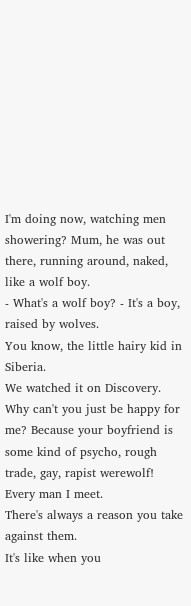I'm doing now, watching men showering? Mum, he was out there, running around, naked, like a wolf boy.
- What's a wolf boy? - It's a boy, raised by wolves.
You know, the little hairy kid in Siberia.
We watched it on Discovery.
Why can't you just be happy for me? Because your boyfriend is some kind of psycho, rough trade, gay, rapist werewolf! Every man I meet.
There's always a reason you take against them.
It's like when you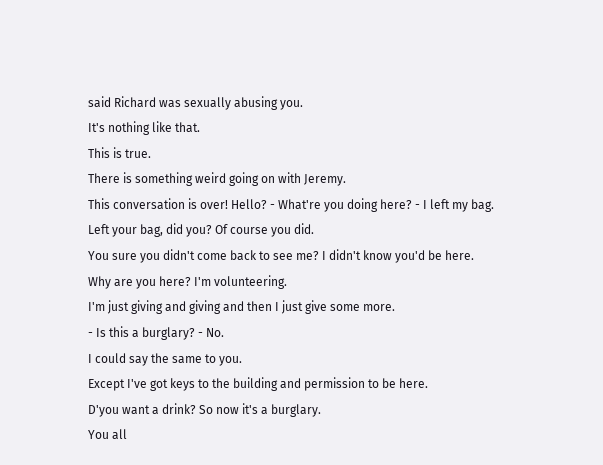said Richard was sexually abusing you.
It's nothing like that.
This is true.
There is something weird going on with Jeremy.
This conversation is over! Hello? - What're you doing here? - I left my bag.
Left your bag, did you? Of course you did.
You sure you didn't come back to see me? I didn't know you'd be here.
Why are you here? I'm volunteering.
I'm just giving and giving and then I just give some more.
- Is this a burglary? - No.
I could say the same to you.
Except I've got keys to the building and permission to be here.
D'you want a drink? So now it's a burglary.
You all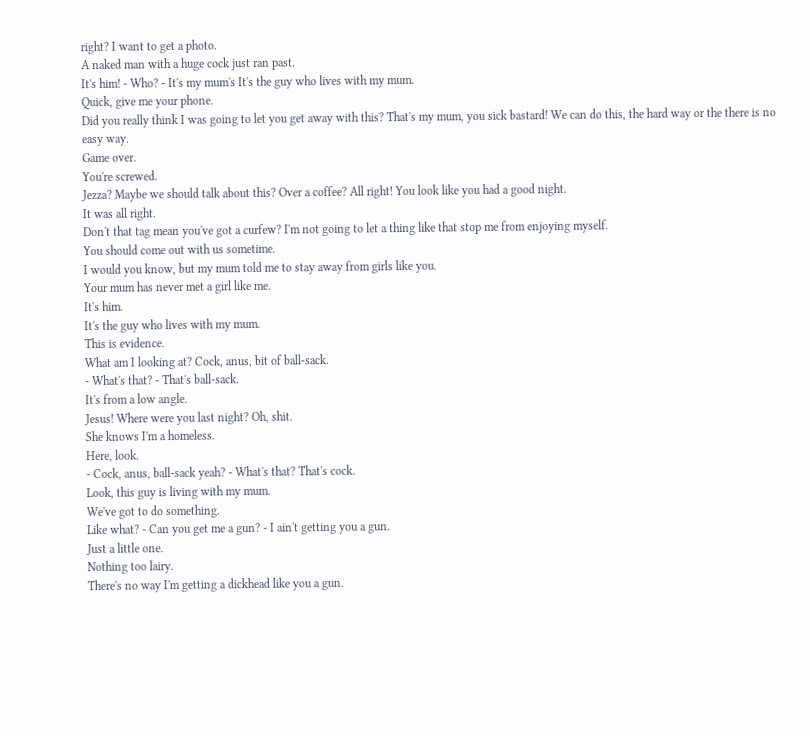right? I want to get a photo.
A naked man with a huge cock just ran past.
It's him! - Who? - It's my mum's It's the guy who lives with my mum.
Quick, give me your phone.
Did you really think I was going to let you get away with this? That's my mum, you sick bastard! We can do this, the hard way or the there is no easy way.
Game over.
You're screwed.
Jezza? Maybe we should talk about this? Over a coffee? All right! You look like you had a good night.
It was all right.
Don't that tag mean you've got a curfew? I'm not going to let a thing like that stop me from enjoying myself.
You should come out with us sometime.
I would you know, but my mum told me to stay away from girls like you.
Your mum has never met a girl like me.
It's him.
It's the guy who lives with my mum.
This is evidence.
What am I looking at? Cock, anus, bit of ball-sack.
- What's that? - That's ball-sack.
It's from a low angle.
Jesus! Where were you last night? Oh, shit.
She knows I'm a homeless.
Here, look.
- Cock, anus, ball-sack yeah? - What's that? That's cock.
Look, this guy is living with my mum.
We've got to do something.
Like what? - Can you get me a gun? - I ain't getting you a gun.
Just a little one.
Nothing too lairy.
There's no way I'm getting a dickhead like you a gun.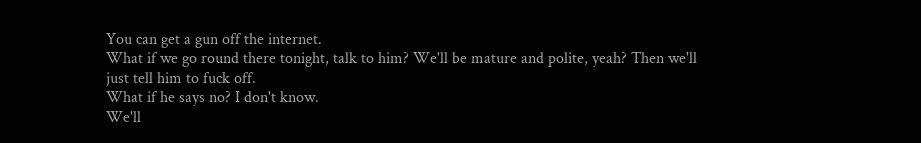You can get a gun off the internet.
What if we go round there tonight, talk to him? We'll be mature and polite, yeah? Then we'll just tell him to fuck off.
What if he says no? I don't know.
We'll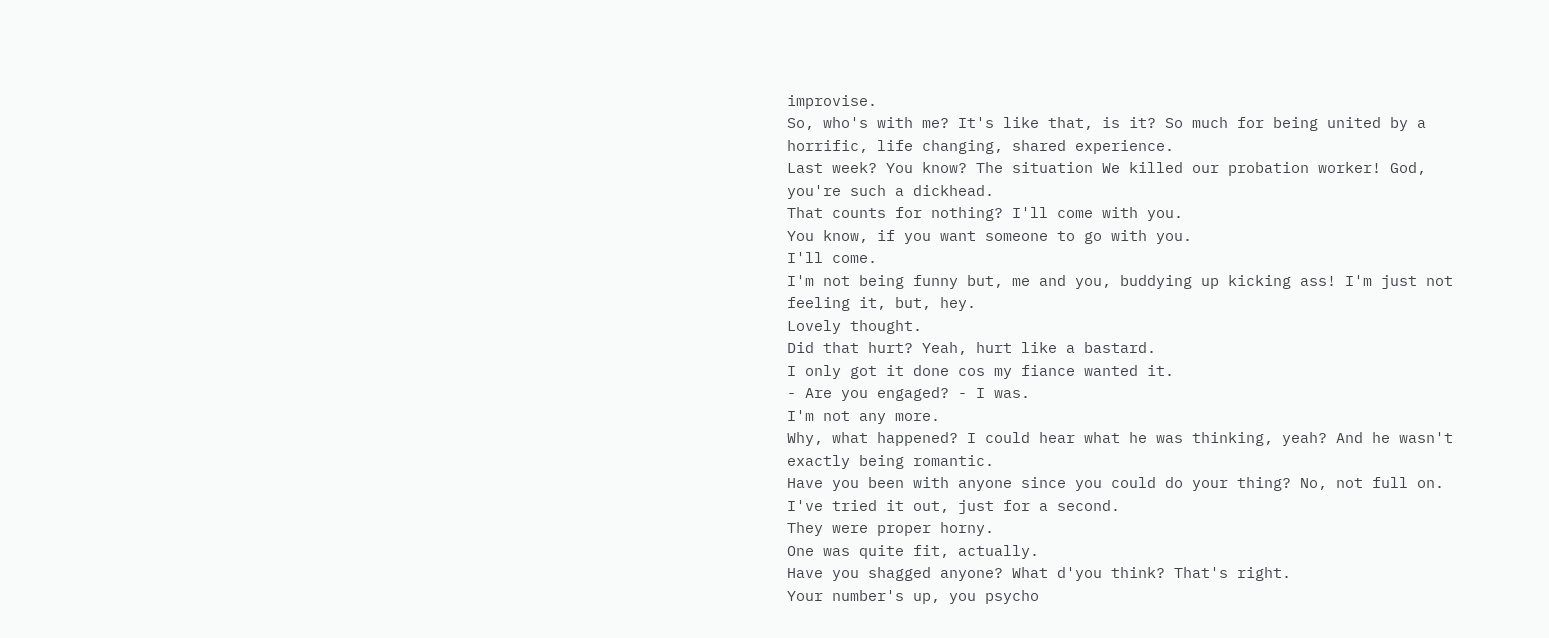improvise.
So, who's with me? It's like that, is it? So much for being united by a horrific, life changing, shared experience.
Last week? You know? The situation We killed our probation worker! God, you're such a dickhead.
That counts for nothing? I'll come with you.
You know, if you want someone to go with you.
I'll come.
I'm not being funny but, me and you, buddying up kicking ass! I'm just not feeling it, but, hey.
Lovely thought.
Did that hurt? Yeah, hurt like a bastard.
I only got it done cos my fiance wanted it.
- Are you engaged? - I was.
I'm not any more.
Why, what happened? I could hear what he was thinking, yeah? And he wasn't exactly being romantic.
Have you been with anyone since you could do your thing? No, not full on.
I've tried it out, just for a second.
They were proper horny.
One was quite fit, actually.
Have you shagged anyone? What d'you think? That's right.
Your number's up, you psycho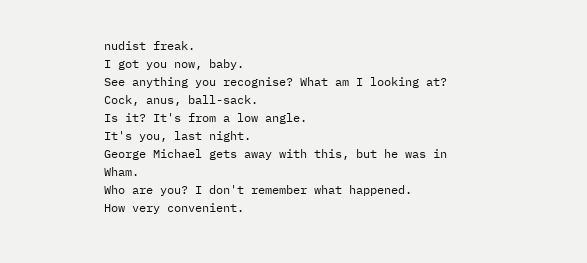nudist freak.
I got you now, baby.
See anything you recognise? What am I looking at? Cock, anus, ball-sack.
Is it? It's from a low angle.
It's you, last night.
George Michael gets away with this, but he was in Wham.
Who are you? I don't remember what happened.
How very convenient.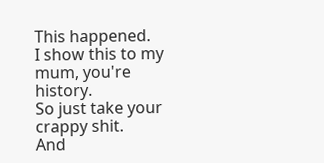This happened.
I show this to my mum, you're history.
So just take your crappy shit.
And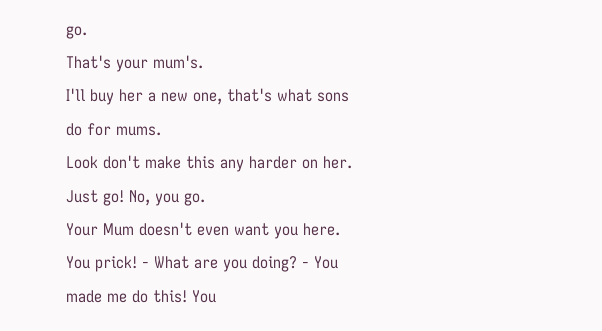go.
That's your mum's.
I'll buy her a new one, that's what sons do for mums.
Look don't make this any harder on her.
Just go! No, you go.
Your Mum doesn't even want you here.
You prick! - What are you doing? - You made me do this! You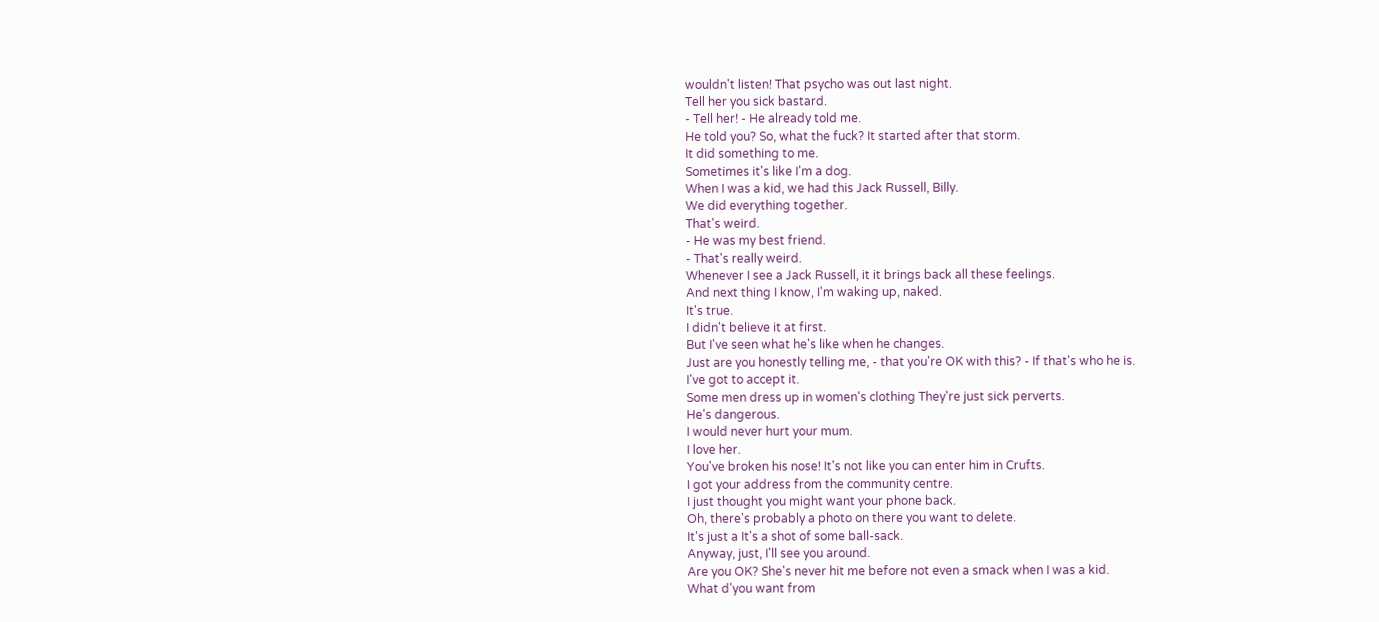wouldn't listen! That psycho was out last night.
Tell her you sick bastard.
- Tell her! - He already told me.
He told you? So, what the fuck? It started after that storm.
It did something to me.
Sometimes it's like I'm a dog.
When I was a kid, we had this Jack Russell, Billy.
We did everything together.
That's weird.
- He was my best friend.
- That's really weird.
Whenever I see a Jack Russell, it it brings back all these feelings.
And next thing I know, I'm waking up, naked.
It's true.
I didn't believe it at first.
But I've seen what he's like when he changes.
Just are you honestly telling me, - that you're OK with this? - If that's who he is.
I've got to accept it.
Some men dress up in women's clothing They're just sick perverts.
He's dangerous.
I would never hurt your mum.
I love her.
You've broken his nose! It's not like you can enter him in Crufts.
I got your address from the community centre.
I just thought you might want your phone back.
Oh, there's probably a photo on there you want to delete.
It's just a It's a shot of some ball-sack.
Anyway, just, I'll see you around.
Are you OK? She's never hit me before not even a smack when I was a kid.
What d'you want from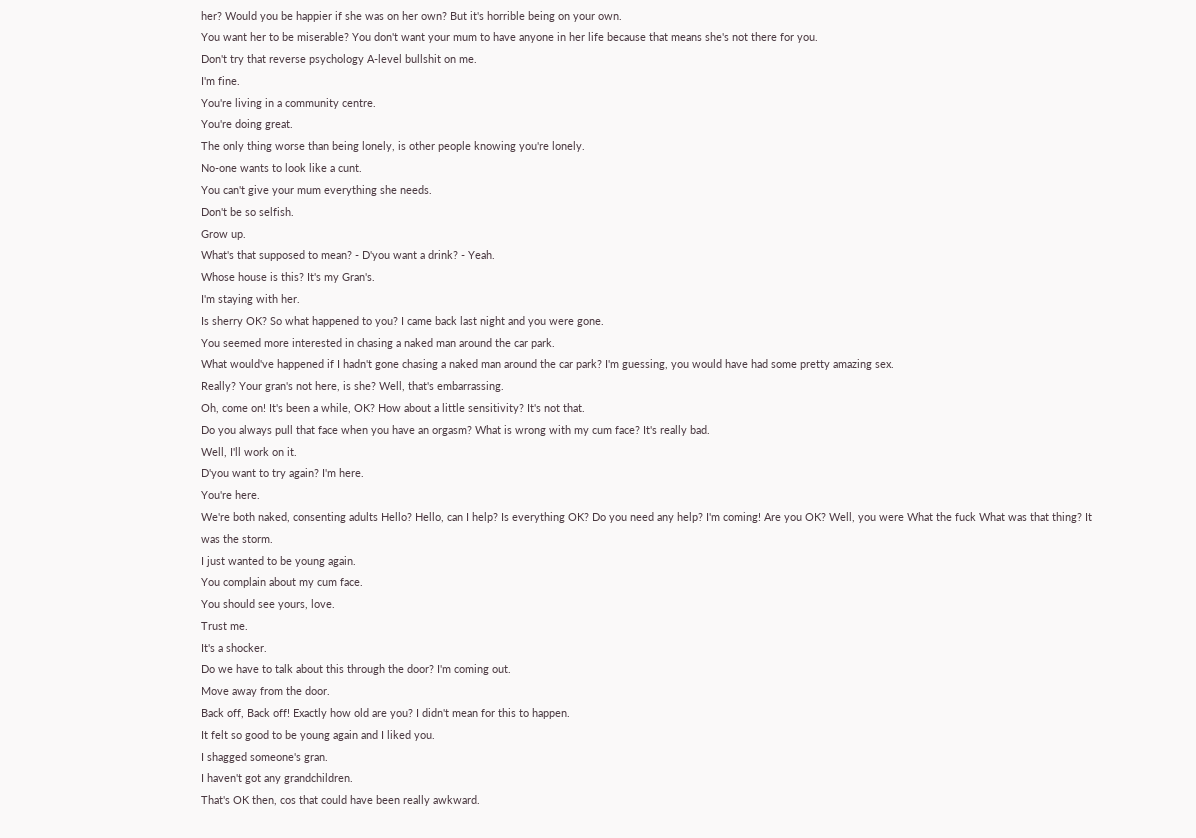her? Would you be happier if she was on her own? But it's horrible being on your own.
You want her to be miserable? You don't want your mum to have anyone in her life because that means she's not there for you.
Don't try that reverse psychology A-level bullshit on me.
I'm fine.
You're living in a community centre.
You're doing great.
The only thing worse than being lonely, is other people knowing you're lonely.
No-one wants to look like a cunt.
You can't give your mum everything she needs.
Don't be so selfish.
Grow up.
What's that supposed to mean? - D'you want a drink? - Yeah.
Whose house is this? It's my Gran's.
I'm staying with her.
Is sherry OK? So what happened to you? I came back last night and you were gone.
You seemed more interested in chasing a naked man around the car park.
What would've happened if I hadn't gone chasing a naked man around the car park? I'm guessing, you would have had some pretty amazing sex.
Really? Your gran's not here, is she? Well, that's embarrassing.
Oh, come on! It's been a while, OK? How about a little sensitivity? It's not that.
Do you always pull that face when you have an orgasm? What is wrong with my cum face? It's really bad.
Well, I'll work on it.
D'you want to try again? I'm here.
You're here.
We're both naked, consenting adults Hello? Hello, can I help? Is everything OK? Do you need any help? I'm coming! Are you OK? Well, you were What the fuck What was that thing? It was the storm.
I just wanted to be young again.
You complain about my cum face.
You should see yours, love.
Trust me.
It's a shocker.
Do we have to talk about this through the door? I'm coming out.
Move away from the door.
Back off, Back off! Exactly how old are you? I didn't mean for this to happen.
It felt so good to be young again and I liked you.
I shagged someone's gran.
I haven't got any grandchildren.
That's OK then, cos that could have been really awkward.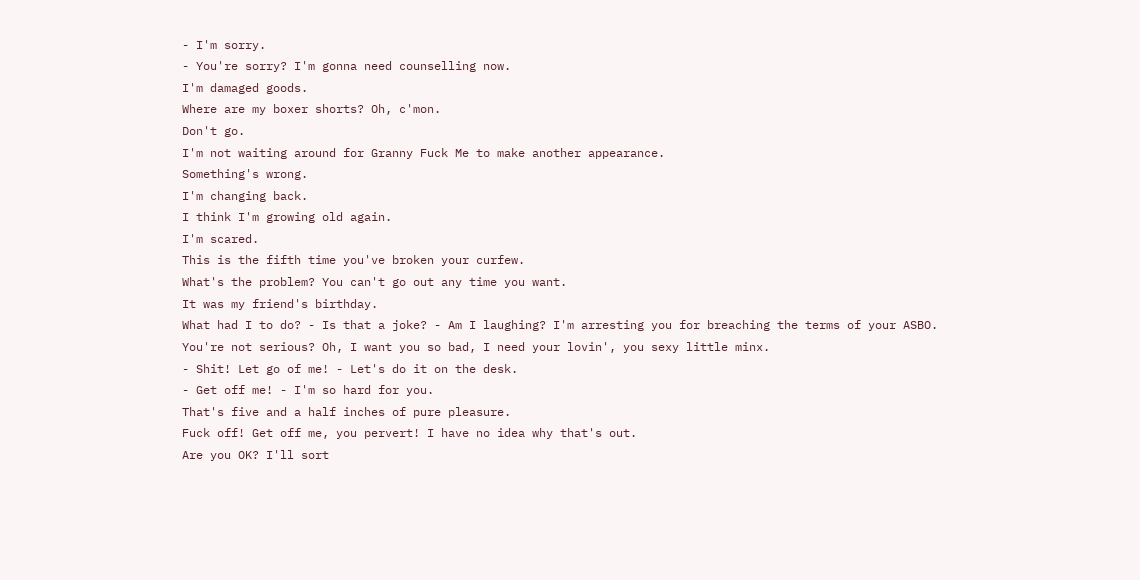- I'm sorry.
- You're sorry? I'm gonna need counselling now.
I'm damaged goods.
Where are my boxer shorts? Oh, c'mon.
Don't go.
I'm not waiting around for Granny Fuck Me to make another appearance.
Something's wrong.
I'm changing back.
I think I'm growing old again.
I'm scared.
This is the fifth time you've broken your curfew.
What's the problem? You can't go out any time you want.
It was my friend's birthday.
What had I to do? - Is that a joke? - Am I laughing? I'm arresting you for breaching the terms of your ASBO.
You're not serious? Oh, I want you so bad, I need your lovin', you sexy little minx.
- Shit! Let go of me! - Let's do it on the desk.
- Get off me! - I'm so hard for you.
That's five and a half inches of pure pleasure.
Fuck off! Get off me, you pervert! I have no idea why that's out.
Are you OK? I'll sort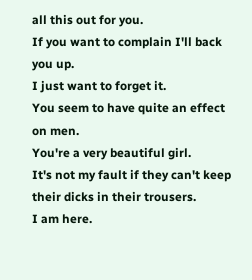all this out for you.
If you want to complain I'll back you up.
I just want to forget it.
You seem to have quite an effect on men.
You're a very beautiful girl.
It's not my fault if they can't keep their dicks in their trousers.
I am here.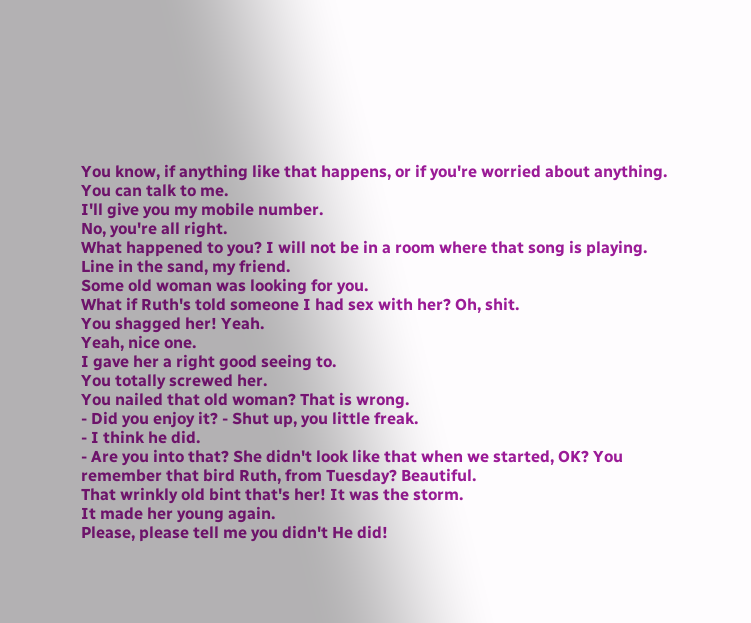You know, if anything like that happens, or if you're worried about anything.
You can talk to me.
I'll give you my mobile number.
No, you're all right.
What happened to you? I will not be in a room where that song is playing.
Line in the sand, my friend.
Some old woman was looking for you.
What if Ruth's told someone I had sex with her? Oh, shit.
You shagged her! Yeah.
Yeah, nice one.
I gave her a right good seeing to.
You totally screwed her.
You nailed that old woman? That is wrong.
- Did you enjoy it? - Shut up, you little freak.
- I think he did.
- Are you into that? She didn't look like that when we started, OK? You remember that bird Ruth, from Tuesday? Beautiful.
That wrinkly old bint that's her! It was the storm.
It made her young again.
Please, please tell me you didn't He did!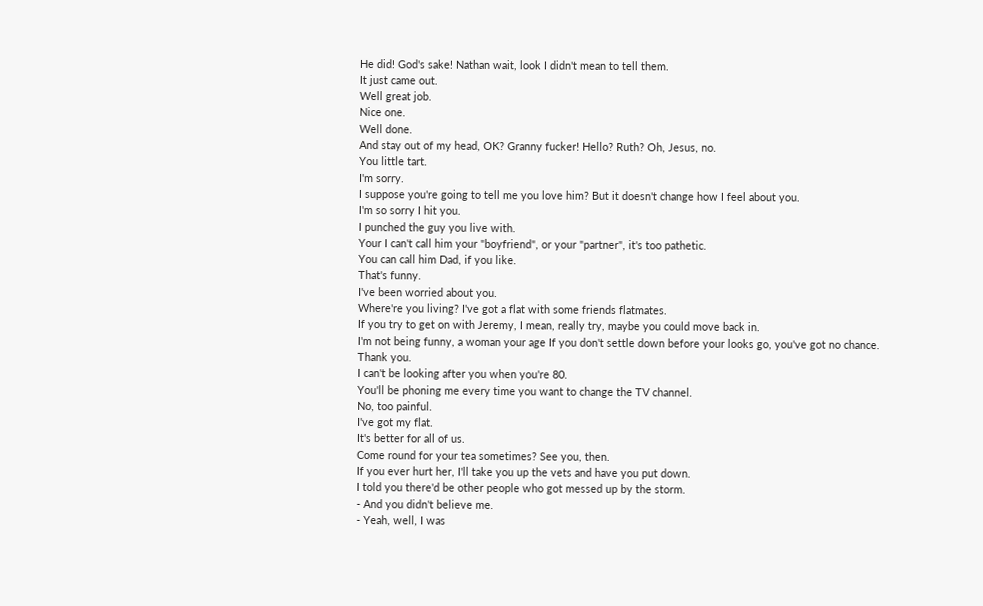He did! God's sake! Nathan wait, look I didn't mean to tell them.
It just came out.
Well great job.
Nice one.
Well done.
And stay out of my head, OK? Granny fucker! Hello? Ruth? Oh, Jesus, no.
You little tart.
I'm sorry.
I suppose you're going to tell me you love him? But it doesn't change how I feel about you.
I'm so sorry I hit you.
I punched the guy you live with.
Your I can't call him your "boyfriend", or your "partner", it's too pathetic.
You can call him Dad, if you like.
That's funny.
I've been worried about you.
Where're you living? I've got a flat with some friends flatmates.
If you try to get on with Jeremy, I mean, really try, maybe you could move back in.
I'm not being funny, a woman your age If you don't settle down before your looks go, you've got no chance.
Thank you.
I can't be looking after you when you're 80.
You'll be phoning me every time you want to change the TV channel.
No, too painful.
I've got my flat.
It's better for all of us.
Come round for your tea sometimes? See you, then.
If you ever hurt her, I'll take you up the vets and have you put down.
I told you there'd be other people who got messed up by the storm.
- And you didn't believe me.
- Yeah, well, I was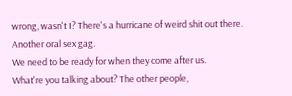wrong, wasn't I? There's a hurricane of weird shit out there.
Another oral sex gag.
We need to be ready for when they come after us.
What're you talking about? The other people,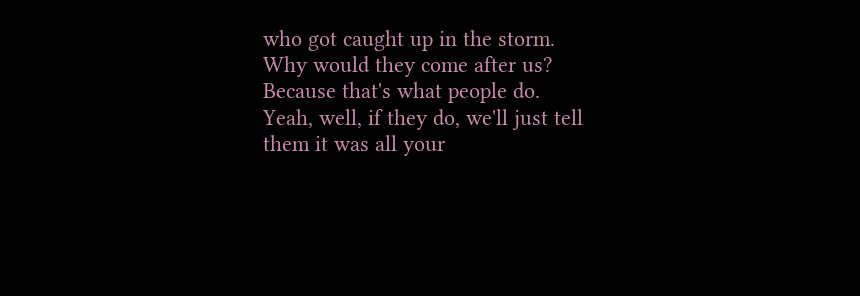who got caught up in the storm.
Why would they come after us? Because that's what people do.
Yeah, well, if they do, we'll just tell them it was all your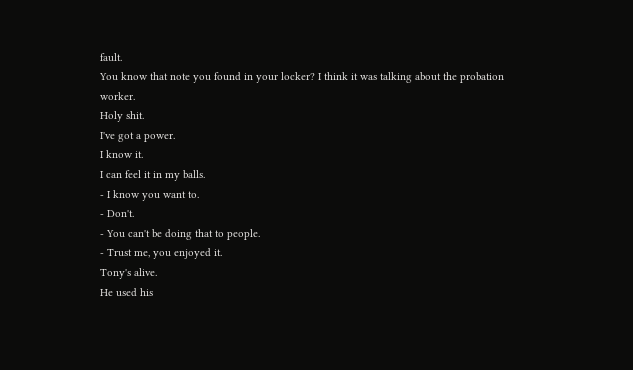fault.
You know that note you found in your locker? I think it was talking about the probation worker.
Holy shit.
I've got a power.
I know it.
I can feel it in my balls.
- I know you want to.
- Don't.
- You can't be doing that to people.
- Trust me, you enjoyed it.
Tony's alive.
He used his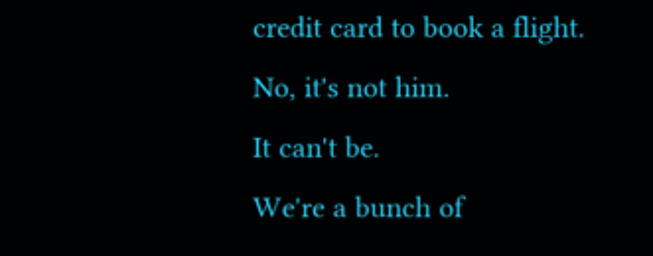credit card to book a flight.
No, it's not him.
It can't be.
We're a bunch of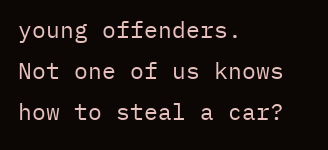young offenders.
Not one of us knows how to steal a car?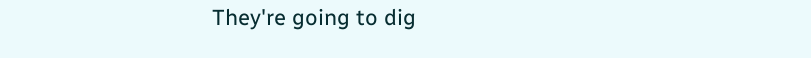They're going to dig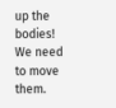up the bodies! We need to move them.